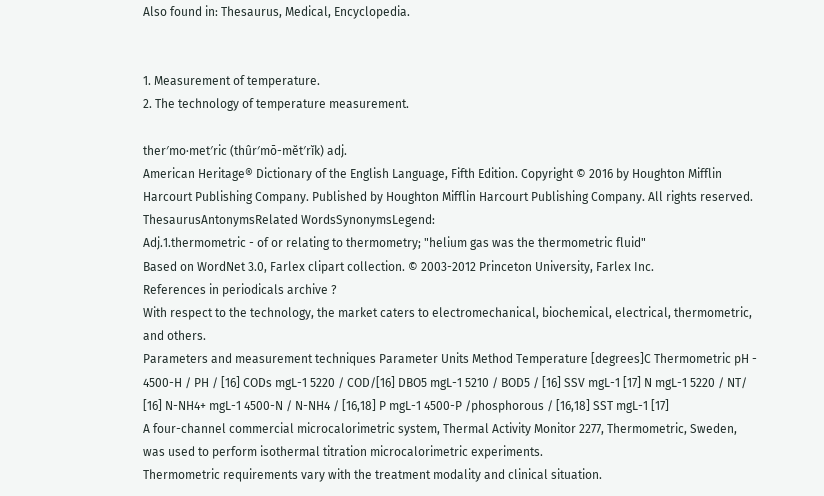Also found in: Thesaurus, Medical, Encyclopedia.


1. Measurement of temperature.
2. The technology of temperature measurement.

ther′mo·met′ric (thûr′mō-mĕt′rĭk) adj.
American Heritage® Dictionary of the English Language, Fifth Edition. Copyright © 2016 by Houghton Mifflin Harcourt Publishing Company. Published by Houghton Mifflin Harcourt Publishing Company. All rights reserved.
ThesaurusAntonymsRelated WordsSynonymsLegend:
Adj.1.thermometric - of or relating to thermometry; "helium gas was the thermometric fluid"
Based on WordNet 3.0, Farlex clipart collection. © 2003-2012 Princeton University, Farlex Inc.
References in periodicals archive ?
With respect to the technology, the market caters to electromechanical, biochemical, electrical, thermometric, and others.
Parameters and measurement techniques Parameter Units Method Temperature [degrees]C Thermometric pH - 4500-H / PH / [16] CODs mgL-1 5220 / COD/[16] DBO5 mgL-1 5210 / BOD5 / [16] SSV mgL-1 [17] N mgL-1 5220 / NT/ [16] N-NH4+ mgL-1 4500-N / N-NH4 / [16,18] P mgL-1 4500-P /phosphorous / [16,18] SST mgL-1 [17]
A four-channel commercial microcalorimetric system, Thermal Activity Monitor 2277, Thermometric, Sweden, was used to perform isothermal titration microcalorimetric experiments.
Thermometric requirements vary with the treatment modality and clinical situation.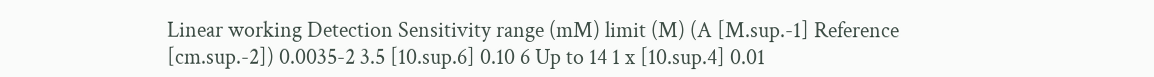Linear working Detection Sensitivity range (mM) limit (M) (A [M.sup.-1] Reference [cm.sup.-2]) 0.0035-2 3.5 [10.sup.6] 0.10 6 Up to 14 1 x [10.sup.4] 0.01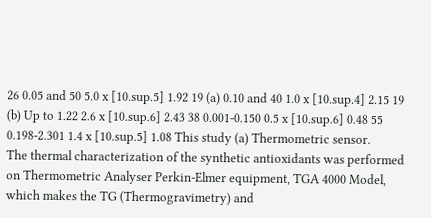26 0.05 and 50 5.0 x [10.sup.5] 1.92 19 (a) 0.10 and 40 1.0 x [10.sup.4] 2.15 19 (b) Up to 1.22 2.6 x [10.sup.6] 2.43 38 0.001-0.150 0.5 x [10.sup.6] 0.48 55 0.198-2.301 1.4 x [10.sup.5] 1.08 This study (a) Thermometric sensor.
The thermal characterization of the synthetic antioxidants was performed on Thermometric Analyser Perkin-Elmer equipment, TGA 4000 Model, which makes the TG (Thermogravimetry) and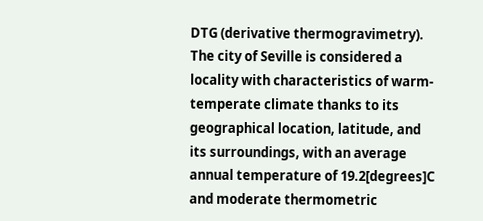DTG (derivative thermogravimetry).
The city of Seville is considered a locality with characteristics of warm-temperate climate thanks to its geographical location, latitude, and its surroundings, with an average annual temperature of 19.2[degrees]C and moderate thermometric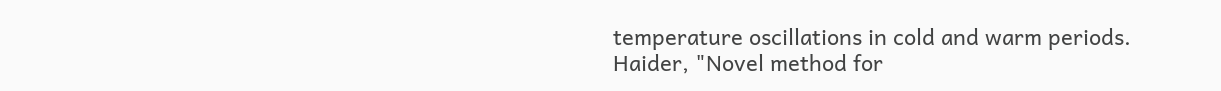temperature oscillations in cold and warm periods.
Haider, "Novel method for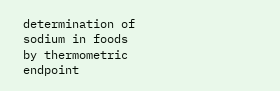determination of sodium in foods by thermometric endpoint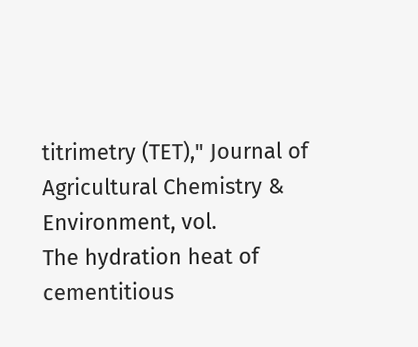titrimetry (TET)," Journal of Agricultural Chemistry & Environment, vol.
The hydration heat of cementitious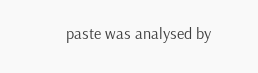paste was analysed by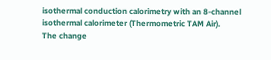isothermal conduction calorimetry with an 8-channel isothermal calorimeter (Thermometric TAM Air).
The change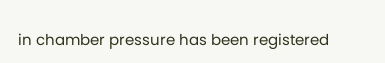in chamber pressure has been registered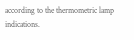according to the thermometric lamp indications.